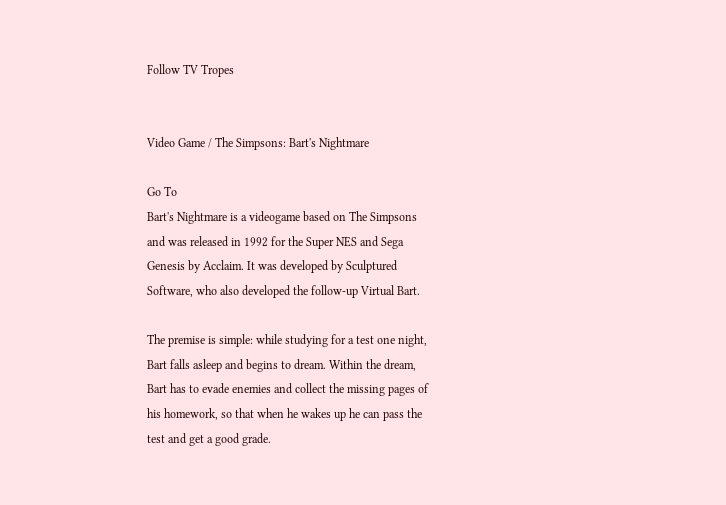Follow TV Tropes


Video Game / The Simpsons: Bart's Nightmare

Go To
Bart's Nightmare is a videogame based on The Simpsons and was released in 1992 for the Super NES and Sega Genesis by Acclaim. It was developed by Sculptured Software, who also developed the follow-up Virtual Bart.

The premise is simple: while studying for a test one night, Bart falls asleep and begins to dream. Within the dream, Bart has to evade enemies and collect the missing pages of his homework, so that when he wakes up he can pass the test and get a good grade.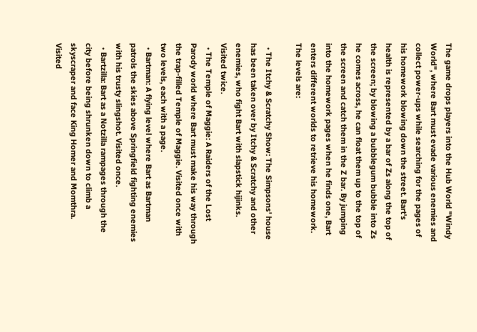The game drops players into the Hub World "Windy World", where Bart must evade various enemies and collect power-ups while searching for the pages of his homework blowing down the street. Bart's health is represented by a bar of Zs along the top of the screen; by blowing a bubblegum bubble into Zs he comes across, he can float them up to the top of the screen and catch them in the Z bar. By jumping into the homework pages when he finds one, Bart enters different worlds to retrieve his homework. The levels are:

  • The Itchy & Scratchy Show: The Simpsons' house has been taken over by Itchy & Scratchy and other enemies, who fight Bart with slapstick hijinks. Visited twice.
  • The Temple of Maggie: A Raiders of the Lost Parody world where Bart must make his way through the trap-filled Temple of Maggie. Visited once with two levels, each with a page.
  • Bartman: A flying level where Bart as Bartman patrols the skies above Springfield fighting enemies with his trusty slingshot. Visited once.
  • Bartzilla: Bart as a Notzilla rampages through the city before being shrunken down to climb a skyscraper and face King Homer and Momthra. Visited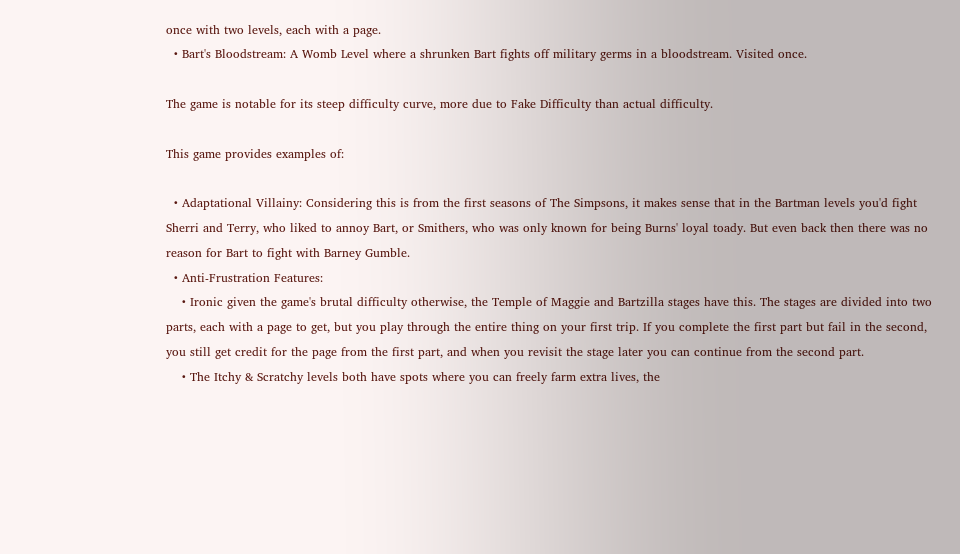once with two levels, each with a page.
  • Bart's Bloodstream: A Womb Level where a shrunken Bart fights off military germs in a bloodstream. Visited once.

The game is notable for its steep difficulty curve, more due to Fake Difficulty than actual difficulty.

This game provides examples of:

  • Adaptational Villainy: Considering this is from the first seasons of The Simpsons, it makes sense that in the Bartman levels you'd fight Sherri and Terry, who liked to annoy Bart, or Smithers, who was only known for being Burns' loyal toady. But even back then there was no reason for Bart to fight with Barney Gumble.
  • Anti-Frustration Features:
    • Ironic given the game's brutal difficulty otherwise, the Temple of Maggie and Bartzilla stages have this. The stages are divided into two parts, each with a page to get, but you play through the entire thing on your first trip. If you complete the first part but fail in the second, you still get credit for the page from the first part, and when you revisit the stage later you can continue from the second part.
    • The Itchy & Scratchy levels both have spots where you can freely farm extra lives, the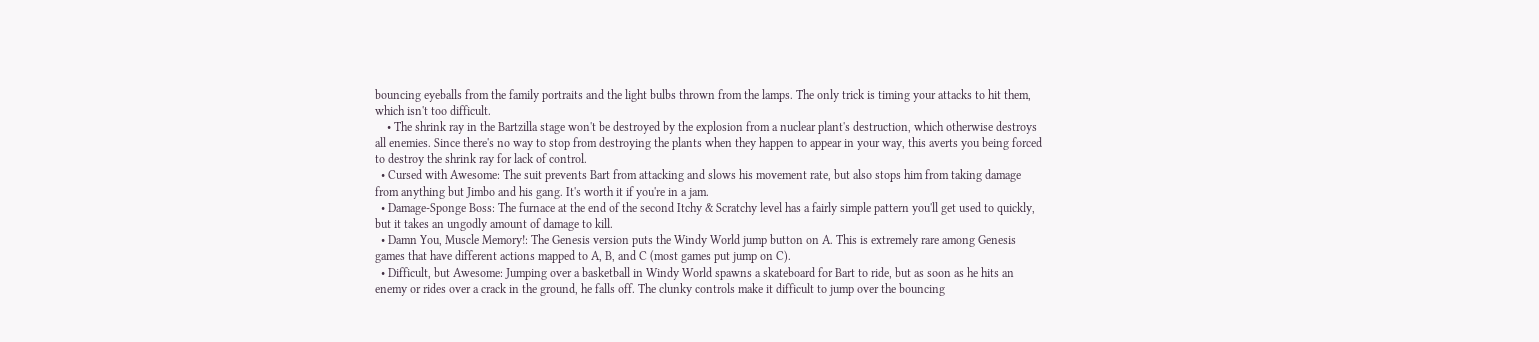bouncing eyeballs from the family portraits and the light bulbs thrown from the lamps. The only trick is timing your attacks to hit them, which isn't too difficult.
    • The shrink ray in the Bartzilla stage won't be destroyed by the explosion from a nuclear plant's destruction, which otherwise destroys all enemies. Since there's no way to stop from destroying the plants when they happen to appear in your way, this averts you being forced to destroy the shrink ray for lack of control.
  • Cursed with Awesome: The suit prevents Bart from attacking and slows his movement rate, but also stops him from taking damage from anything but Jimbo and his gang. It's worth it if you're in a jam.
  • Damage-Sponge Boss: The furnace at the end of the second Itchy & Scratchy level has a fairly simple pattern you'll get used to quickly, but it takes an ungodly amount of damage to kill.
  • Damn You, Muscle Memory!: The Genesis version puts the Windy World jump button on A. This is extremely rare among Genesis games that have different actions mapped to A, B, and C (most games put jump on C).
  • Difficult, but Awesome: Jumping over a basketball in Windy World spawns a skateboard for Bart to ride, but as soon as he hits an enemy or rides over a crack in the ground, he falls off. The clunky controls make it difficult to jump over the bouncing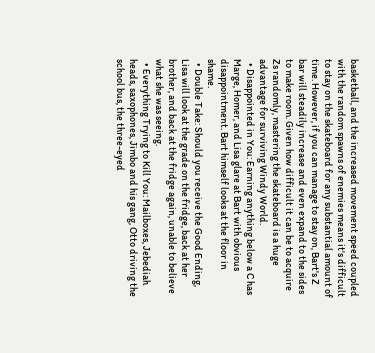basketball, and the increased movement speed coupled with the random spawns of enemies means it's difficult to stay on the skateboard for any substantial amount of time. However, if you can manage to stay on, Bart's Z bar will steadily increase and even expand to the sides to make room. Given how difficult it can be to acquire Zs randomly, mastering the skateboard is a huge advantage for surviving Windy World.
  • Disappointed in You: Earning anything below a C has Marge, Homer, and Lisa glare at Bart with obvious disappointment. Bart himself looks at the floor in shame.
  • Double Take: Should you receive the Good Ending, Lisa will look at the grade on the fridge, back at her brother, and back at the fridge again, unable to believe what she was seeing.
  • Everything Trying to Kill You: Mailboxes, Jebediah heads, saxophones, Jimbo and his gang, Otto driving the school bus, the three-eyed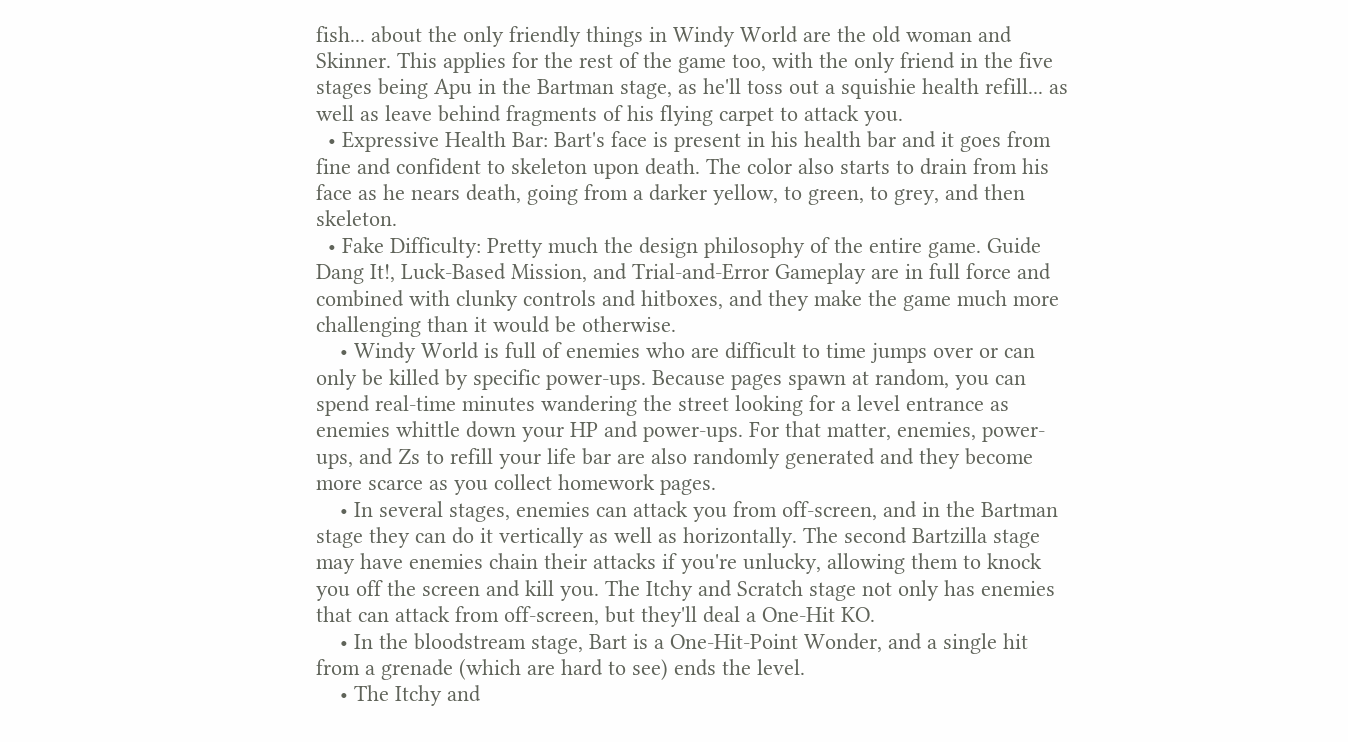fish... about the only friendly things in Windy World are the old woman and Skinner. This applies for the rest of the game too, with the only friend in the five stages being Apu in the Bartman stage, as he'll toss out a squishie health refill... as well as leave behind fragments of his flying carpet to attack you.
  • Expressive Health Bar: Bart's face is present in his health bar and it goes from fine and confident to skeleton upon death. The color also starts to drain from his face as he nears death, going from a darker yellow, to green, to grey, and then skeleton.
  • Fake Difficulty: Pretty much the design philosophy of the entire game. Guide Dang It!, Luck-Based Mission, and Trial-and-Error Gameplay are in full force and combined with clunky controls and hitboxes, and they make the game much more challenging than it would be otherwise.
    • Windy World is full of enemies who are difficult to time jumps over or can only be killed by specific power-ups. Because pages spawn at random, you can spend real-time minutes wandering the street looking for a level entrance as enemies whittle down your HP and power-ups. For that matter, enemies, power-ups, and Zs to refill your life bar are also randomly generated and they become more scarce as you collect homework pages.
    • In several stages, enemies can attack you from off-screen, and in the Bartman stage they can do it vertically as well as horizontally. The second Bartzilla stage may have enemies chain their attacks if you're unlucky, allowing them to knock you off the screen and kill you. The Itchy and Scratch stage not only has enemies that can attack from off-screen, but they'll deal a One-Hit KO.
    • In the bloodstream stage, Bart is a One-Hit-Point Wonder, and a single hit from a grenade (which are hard to see) ends the level.
    • The Itchy and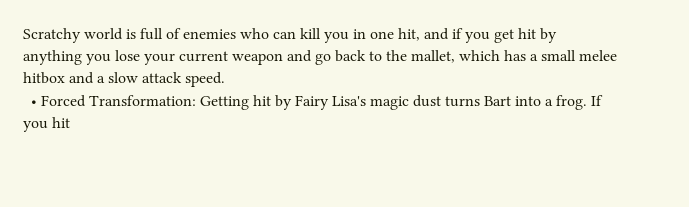Scratchy world is full of enemies who can kill you in one hit, and if you get hit by anything you lose your current weapon and go back to the mallet, which has a small melee hitbox and a slow attack speed.
  • Forced Transformation: Getting hit by Fairy Lisa's magic dust turns Bart into a frog. If you hit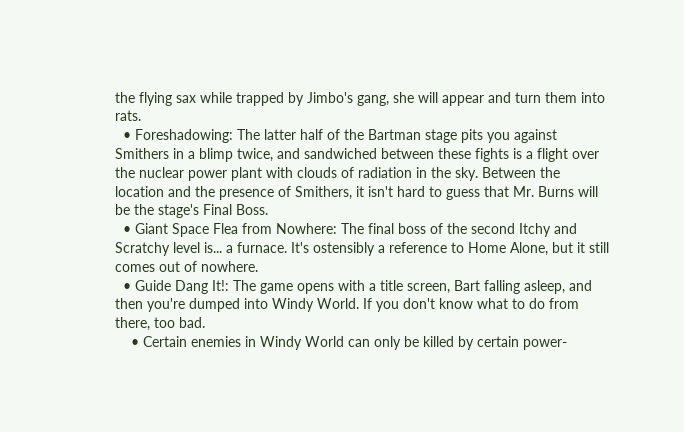the flying sax while trapped by Jimbo's gang, she will appear and turn them into rats.
  • Foreshadowing: The latter half of the Bartman stage pits you against Smithers in a blimp twice, and sandwiched between these fights is a flight over the nuclear power plant with clouds of radiation in the sky. Between the location and the presence of Smithers, it isn't hard to guess that Mr. Burns will be the stage's Final Boss.
  • Giant Space Flea from Nowhere: The final boss of the second Itchy and Scratchy level is... a furnace. It's ostensibly a reference to Home Alone, but it still comes out of nowhere.
  • Guide Dang It!: The game opens with a title screen, Bart falling asleep, and then you're dumped into Windy World. If you don't know what to do from there, too bad.
    • Certain enemies in Windy World can only be killed by certain power-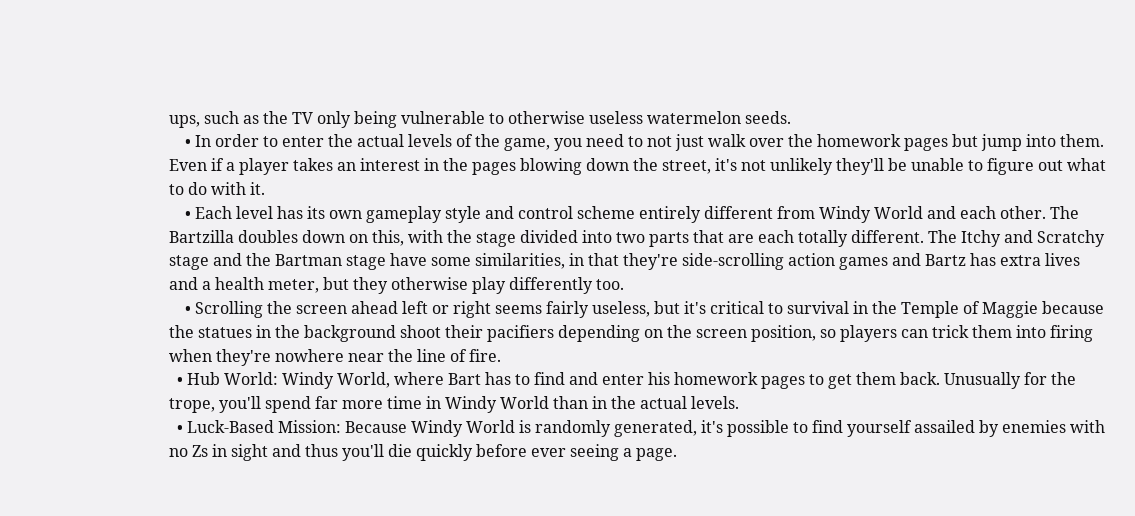ups, such as the TV only being vulnerable to otherwise useless watermelon seeds.
    • In order to enter the actual levels of the game, you need to not just walk over the homework pages but jump into them. Even if a player takes an interest in the pages blowing down the street, it's not unlikely they'll be unable to figure out what to do with it.
    • Each level has its own gameplay style and control scheme entirely different from Windy World and each other. The Bartzilla doubles down on this, with the stage divided into two parts that are each totally different. The Itchy and Scratchy stage and the Bartman stage have some similarities, in that they're side-scrolling action games and Bartz has extra lives and a health meter, but they otherwise play differently too.
    • Scrolling the screen ahead left or right seems fairly useless, but it's critical to survival in the Temple of Maggie because the statues in the background shoot their pacifiers depending on the screen position, so players can trick them into firing when they're nowhere near the line of fire.
  • Hub World: Windy World, where Bart has to find and enter his homework pages to get them back. Unusually for the trope, you'll spend far more time in Windy World than in the actual levels.
  • Luck-Based Mission: Because Windy World is randomly generated, it's possible to find yourself assailed by enemies with no Zs in sight and thus you'll die quickly before ever seeing a page.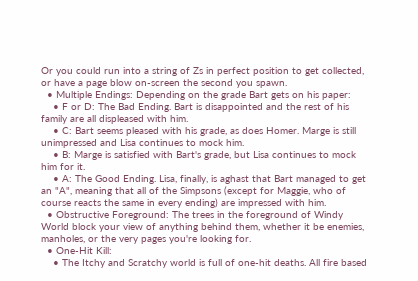Or you could run into a string of Zs in perfect position to get collected, or have a page blow on-screen the second you spawn.
  • Multiple Endings: Depending on the grade Bart gets on his paper:
    • F or D: The Bad Ending. Bart is disappointed and the rest of his family are all displeased with him.
    • C: Bart seems pleased with his grade, as does Homer. Marge is still unimpressed and Lisa continues to mock him.
    • B: Marge is satisfied with Bart's grade, but Lisa continues to mock him for it.
    • A: The Good Ending. Lisa, finally, is aghast that Bart managed to get an "A", meaning that all of the Simpsons (except for Maggie, who of course reacts the same in every ending) are impressed with him.
  • Obstructive Foreground: The trees in the foreground of Windy World block your view of anything behind them, whether it be enemies, manholes, or the very pages you're looking for.
  • One-Hit Kill:
    • The Itchy and Scratchy world is full of one-hit deaths. All fire based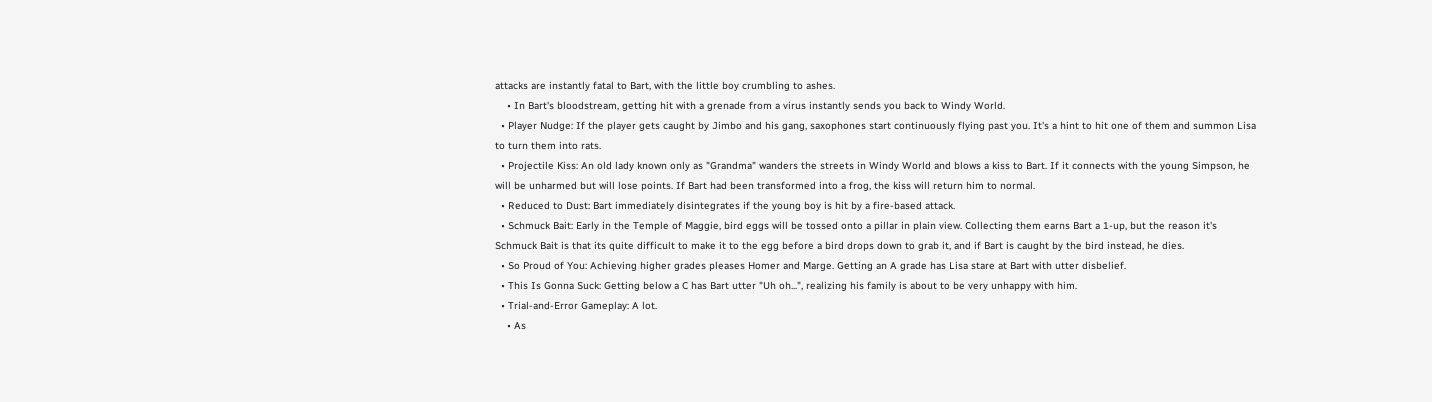attacks are instantly fatal to Bart, with the little boy crumbling to ashes.
    • In Bart's bloodstream, getting hit with a grenade from a virus instantly sends you back to Windy World.
  • Player Nudge: If the player gets caught by Jimbo and his gang, saxophones start continuously flying past you. It's a hint to hit one of them and summon Lisa to turn them into rats.
  • Projectile Kiss: An old lady known only as "Grandma" wanders the streets in Windy World and blows a kiss to Bart. If it connects with the young Simpson, he will be unharmed but will lose points. If Bart had been transformed into a frog, the kiss will return him to normal.
  • Reduced to Dust: Bart immediately disintegrates if the young boy is hit by a fire-based attack.
  • Schmuck Bait: Early in the Temple of Maggie, bird eggs will be tossed onto a pillar in plain view. Collecting them earns Bart a 1-up, but the reason it's Schmuck Bait is that its quite difficult to make it to the egg before a bird drops down to grab it, and if Bart is caught by the bird instead, he dies.
  • So Proud of You: Achieving higher grades pleases Homer and Marge. Getting an A grade has Lisa stare at Bart with utter disbelief.
  • This Is Gonna Suck: Getting below a C has Bart utter "Uh oh...", realizing his family is about to be very unhappy with him.
  • Trial-and-Error Gameplay: A lot.
    • As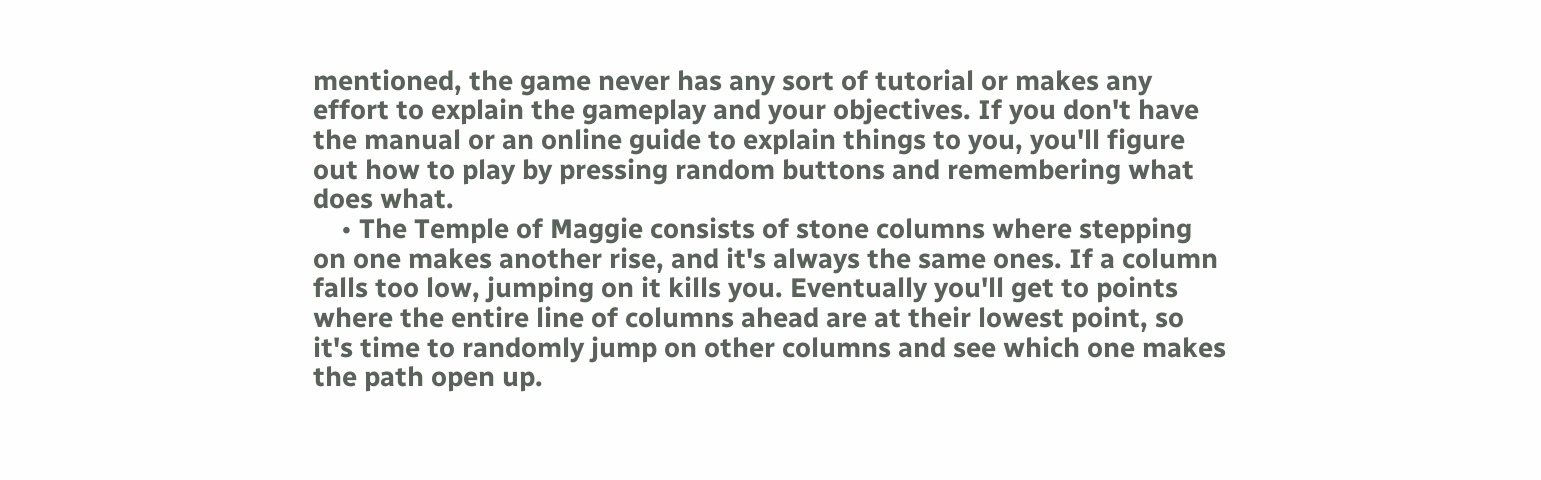mentioned, the game never has any sort of tutorial or makes any effort to explain the gameplay and your objectives. If you don't have the manual or an online guide to explain things to you, you'll figure out how to play by pressing random buttons and remembering what does what.
    • The Temple of Maggie consists of stone columns where stepping on one makes another rise, and it's always the same ones. If a column falls too low, jumping on it kills you. Eventually you'll get to points where the entire line of columns ahead are at their lowest point, so it's time to randomly jump on other columns and see which one makes the path open up.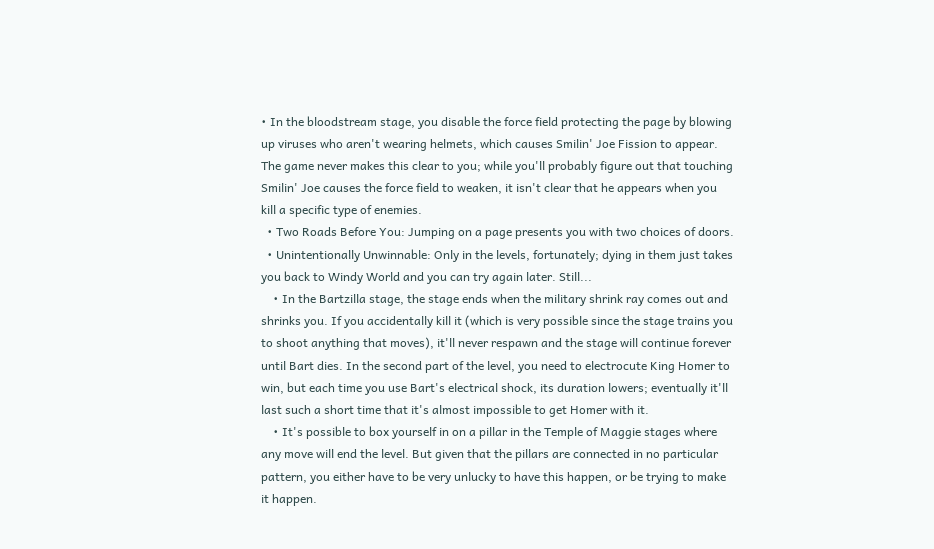• In the bloodstream stage, you disable the force field protecting the page by blowing up viruses who aren't wearing helmets, which causes Smilin' Joe Fission to appear. The game never makes this clear to you; while you'll probably figure out that touching Smilin' Joe causes the force field to weaken, it isn't clear that he appears when you kill a specific type of enemies.
  • Two Roads Before You: Jumping on a page presents you with two choices of doors.
  • Unintentionally Unwinnable: Only in the levels, fortunately; dying in them just takes you back to Windy World and you can try again later. Still...
    • In the Bartzilla stage, the stage ends when the military shrink ray comes out and shrinks you. If you accidentally kill it (which is very possible since the stage trains you to shoot anything that moves), it'll never respawn and the stage will continue forever until Bart dies. In the second part of the level, you need to electrocute King Homer to win, but each time you use Bart's electrical shock, its duration lowers; eventually it'll last such a short time that it's almost impossible to get Homer with it.
    • It's possible to box yourself in on a pillar in the Temple of Maggie stages where any move will end the level. But given that the pillars are connected in no particular pattern, you either have to be very unlucky to have this happen, or be trying to make it happen.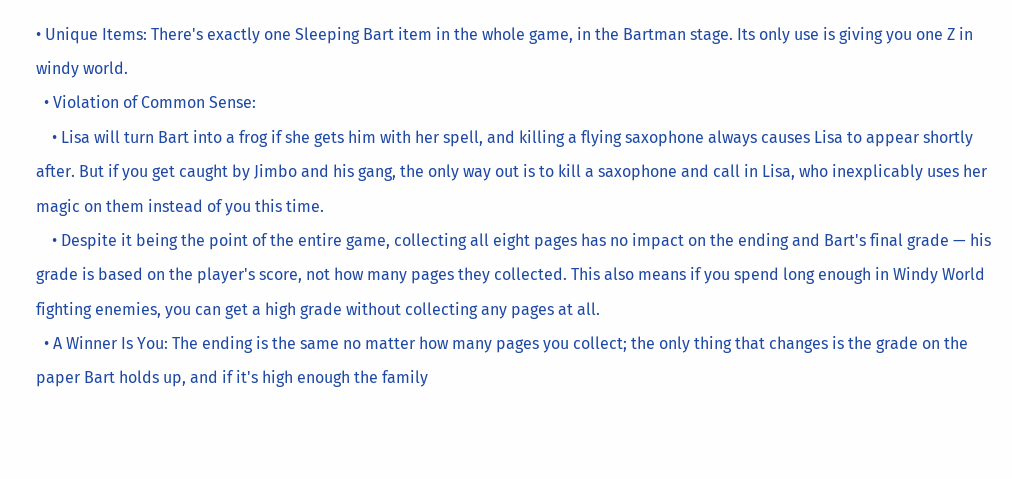• Unique Items: There's exactly one Sleeping Bart item in the whole game, in the Bartman stage. Its only use is giving you one Z in windy world.
  • Violation of Common Sense:
    • Lisa will turn Bart into a frog if she gets him with her spell, and killing a flying saxophone always causes Lisa to appear shortly after. But if you get caught by Jimbo and his gang, the only way out is to kill a saxophone and call in Lisa, who inexplicably uses her magic on them instead of you this time.
    • Despite it being the point of the entire game, collecting all eight pages has no impact on the ending and Bart's final grade — his grade is based on the player's score, not how many pages they collected. This also means if you spend long enough in Windy World fighting enemies, you can get a high grade without collecting any pages at all.
  • A Winner Is You: The ending is the same no matter how many pages you collect; the only thing that changes is the grade on the paper Bart holds up, and if it's high enough the family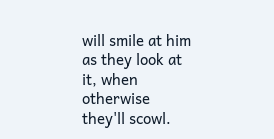will smile at him as they look at it, when otherwise they'll scowl.